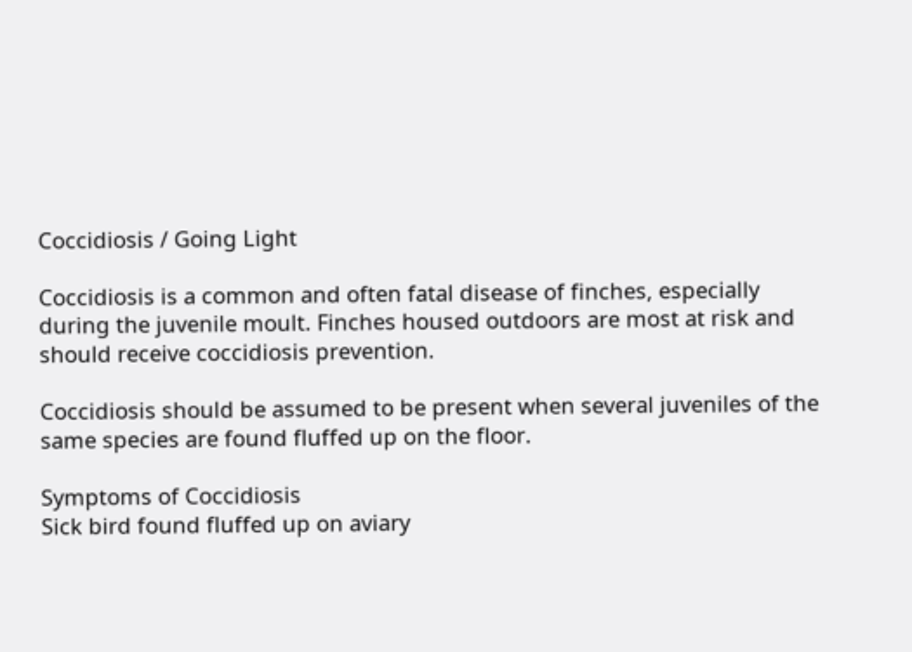Coccidiosis / Going Light

Coccidiosis is a common and often fatal disease of finches, especially during the juvenile moult. Finches housed outdoors are most at risk and should receive coccidiosis prevention.

Coccidiosis should be assumed to be present when several juveniles of the same species are found fluffed up on the floor.

Symptoms of Coccidiosis
Sick bird found fluffed up on aviary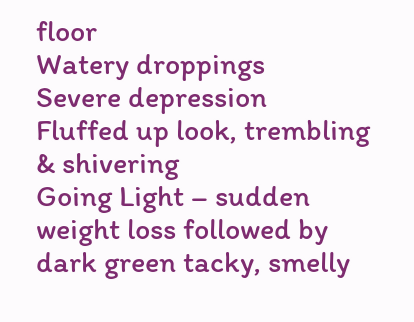floor
Watery droppings
Severe depression
Fluffed up look, trembling & shivering
Going Light – sudden weight loss followed by dark green tacky, smelly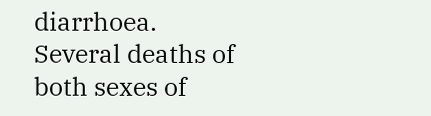diarrhoea.
Several deaths of both sexes of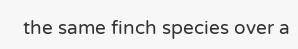the same finch species over a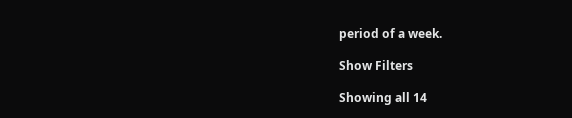period of a week.

Show Filters

Showing all 14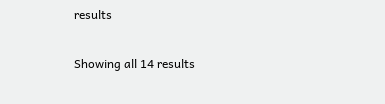results

Showing all 14 results